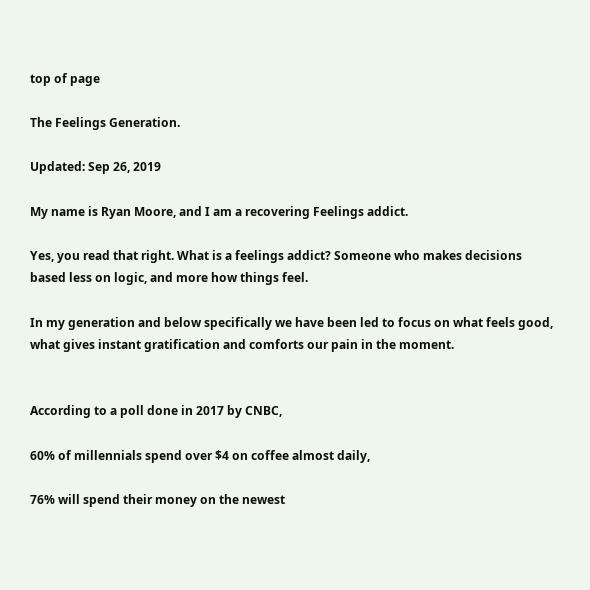top of page

The Feelings Generation.

Updated: Sep 26, 2019

My name is Ryan Moore, and I am a recovering Feelings addict.

Yes, you read that right. What is a feelings addict? Someone who makes decisions based less on logic, and more how things feel.

In my generation and below specifically we have been led to focus on what feels good, what gives instant gratification and comforts our pain in the moment.


According to a poll done in 2017 by CNBC,

60% of millennials spend over $4 on coffee almost daily,

76% will spend their money on the newest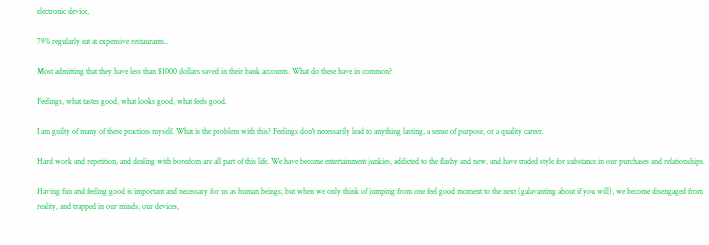electronic device,

79% regularly eat at expensive restaurants..

Most admitting that they have less than $1000 dollars saved in their bank accounts. What do these have in common?

Feelings, what tastes good, what looks good, what feels good.

I am guilty of many of these practices myself. What is the problem with this? Feelings don't necessarily lead to anything lasting, a sense of purpose, or a quality career.

Hard work and repetition, and dealing with boredom are all part of this life. We have become entertainment junkies, addicted to the flashy and new, and have traded style for substance in our purchases and relationships.

Having fun and feeling good is important and necessary for us as human beings, but when we only think of jumping from one feel good moment to the next (galavanting about if you will), we become disengaged from reality, and trapped in our minds, our devices,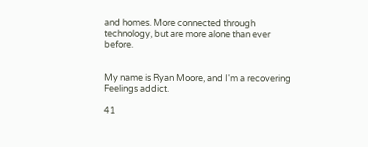and homes. More connected through technology, but are more alone than ever before.


My name is Ryan Moore, and I'm a recovering Feelings addict.

41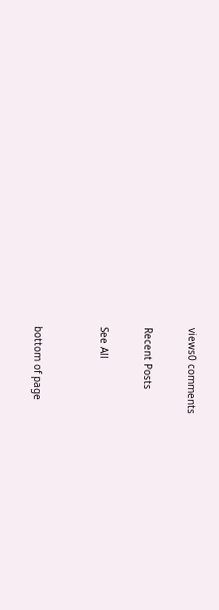views0 comments

Recent Posts

See All


bottom of page